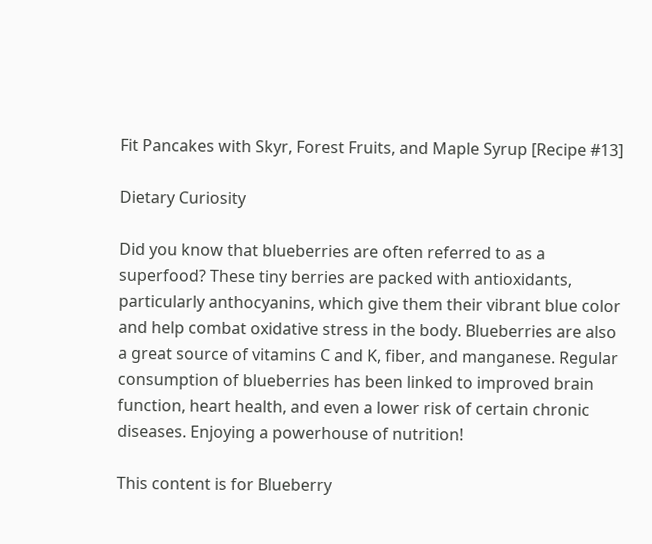Fit Pancakes with Skyr, Forest Fruits, and Maple Syrup [Recipe #13]

Dietary Curiosity

Did you know that blueberries are often referred to as a superfood? These tiny berries are packed with antioxidants, particularly anthocyanins, which give them their vibrant blue color and help combat oxidative stress in the body. Blueberries are also a great source of vitamins C and K, fiber, and manganese. Regular consumption of blueberries has been linked to improved brain function, heart health, and even a lower risk of certain chronic diseases. Enjoying a powerhouse of nutrition!

This content is for Blueberry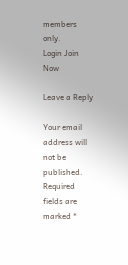members only.
Login Join Now

Leave a Reply

Your email address will not be published. Required fields are marked *